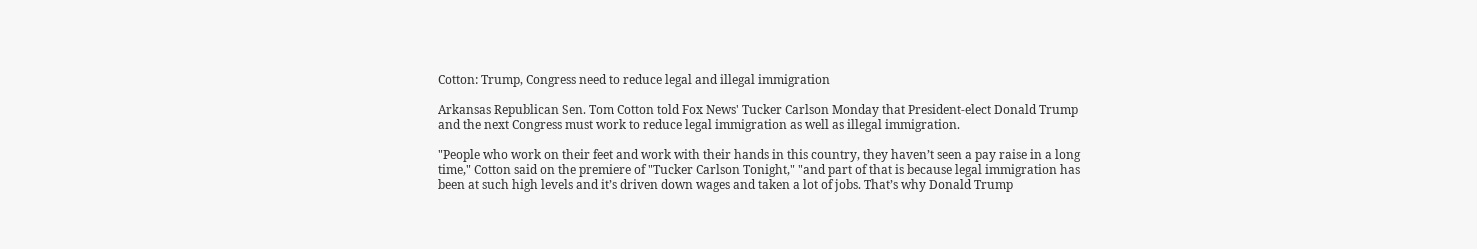Cotton: Trump, Congress need to reduce legal and illegal immigration

Arkansas Republican Sen. Tom Cotton told Fox News' Tucker Carlson Monday that President-elect Donald Trump and the next Congress must work to reduce legal immigration as well as illegal immigration.

"People who work on their feet and work with their hands in this country, they haven’t seen a pay raise in a long time," Cotton said on the premiere of "Tucker Carlson Tonight," "and part of that is because legal immigration has been at such high levels and it’s driven down wages and taken a lot of jobs. That’s why Donald Trump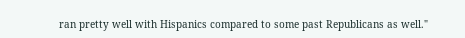ran pretty well with Hispanics compared to some past Republicans as well."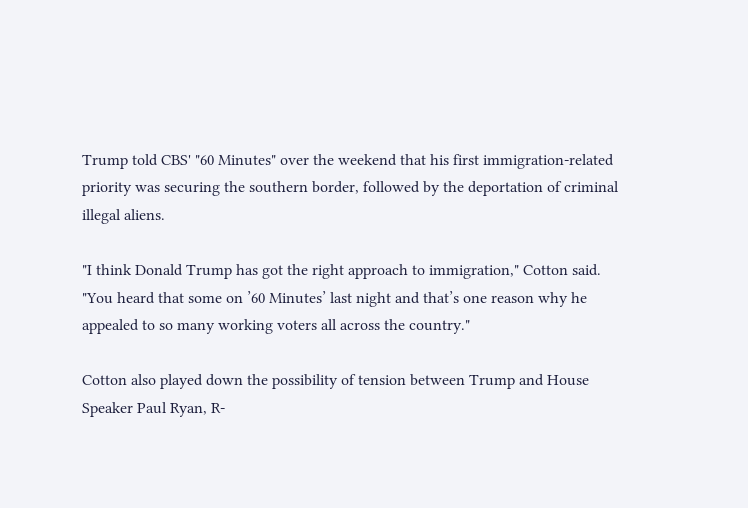Trump told CBS' "60 Minutes" over the weekend that his first immigration-related priority was securing the southern border, followed by the deportation of criminal illegal aliens.

"I think Donald Trump has got the right approach to immigration," Cotton said. "You heard that some on ’60 Minutes’ last night and that’s one reason why he appealed to so many working voters all across the country."

Cotton also played down the possibility of tension between Trump and House Speaker Paul Ryan, R-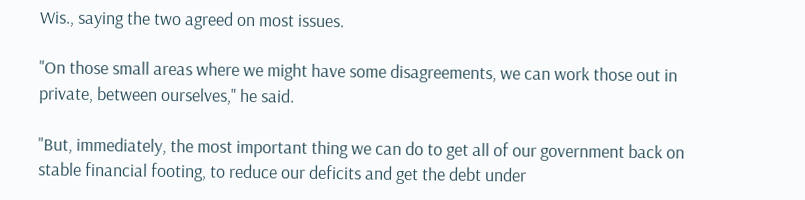Wis., saying the two agreed on most issues.

"On those small areas where we might have some disagreements, we can work those out in private, between ourselves," he said.

"But, immediately, the most important thing we can do to get all of our government back on stable financial footing, to reduce our deficits and get the debt under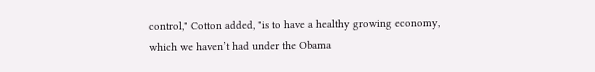control," Cotton added, "is to have a healthy growing economy, which we haven’t had under the Obama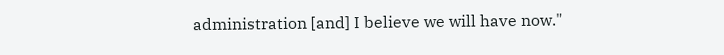administration [and] I believe we will have now."